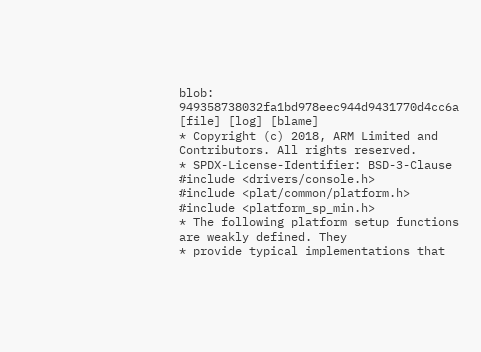blob: 949358738032fa1bd978eec944d9431770d4cc6a [file] [log] [blame]
* Copyright (c) 2018, ARM Limited and Contributors. All rights reserved.
* SPDX-License-Identifier: BSD-3-Clause
#include <drivers/console.h>
#include <plat/common/platform.h>
#include <platform_sp_min.h>
* The following platform setup functions are weakly defined. They
* provide typical implementations that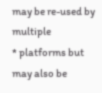may be re-used by multiple
* platforms but may also be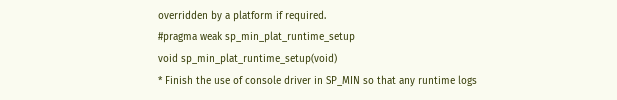overridden by a platform if required.
#pragma weak sp_min_plat_runtime_setup
void sp_min_plat_runtime_setup(void)
* Finish the use of console driver in SP_MIN so that any runtime logs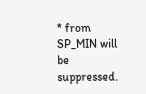* from SP_MIN will be suppressed.